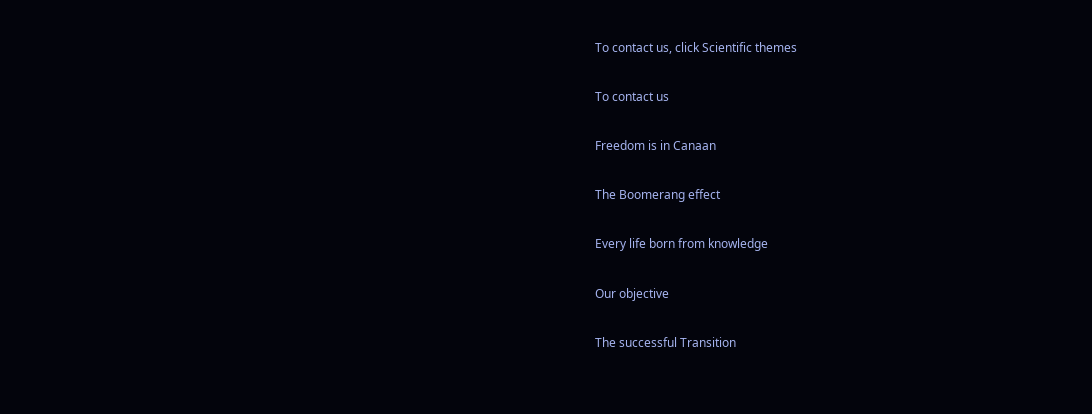To contact us, click Scientific themes

To contact us

Freedom is in Canaan

The Boomerang effect

Every life born from knowledge

Our objective

The successful Transition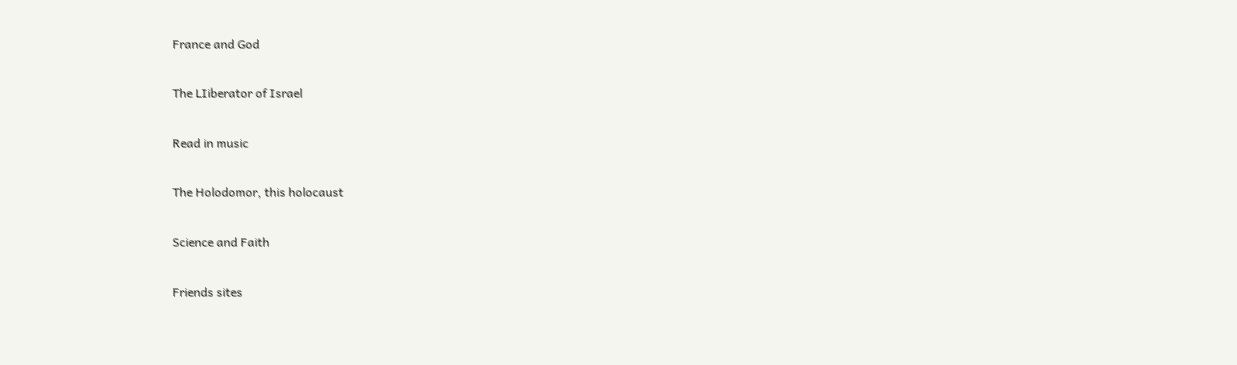France and God

The LIiberator of Israel

Read in music

The Holodomor, this holocaust

Science and Faith

Friends sites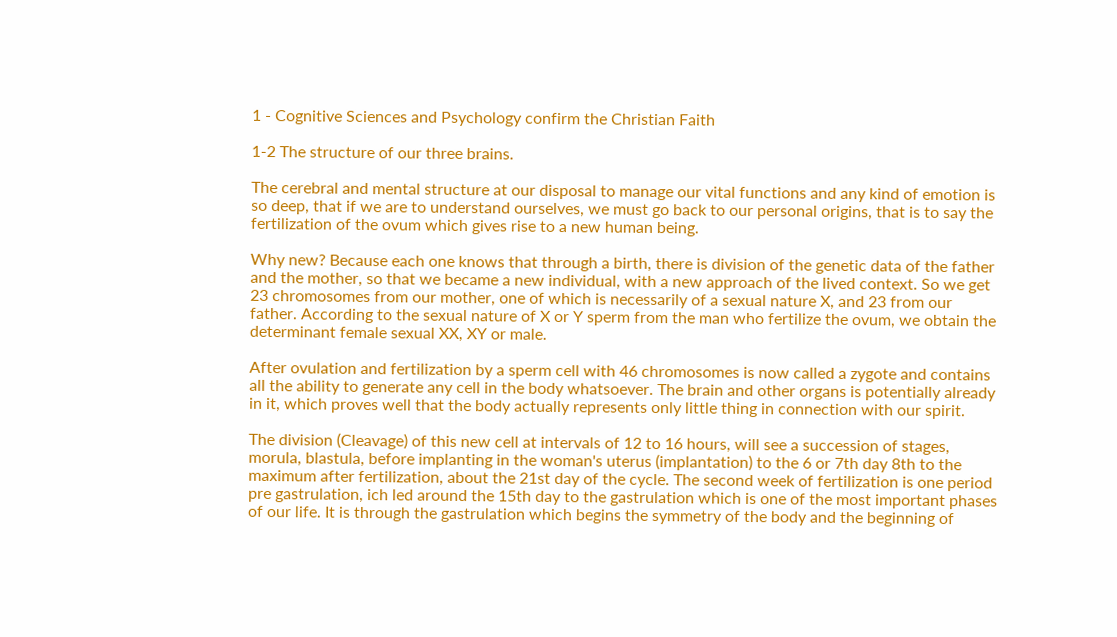1 - Cognitive Sciences and Psychology confirm the Christian Faith

1-2 The structure of our three brains.

The cerebral and mental structure at our disposal to manage our vital functions and any kind of emotion is so deep, that if we are to understand ourselves, we must go back to our personal origins, that is to say the fertilization of the ovum which gives rise to a new human being.

Why new? Because each one knows that through a birth, there is division of the genetic data of the father and the mother, so that we became a new individual, with a new approach of the lived context. So we get 23 chromosomes from our mother, one of which is necessarily of a sexual nature X, and 23 from our father. According to the sexual nature of X or Y sperm from the man who fertilize the ovum, we obtain the determinant female sexual XX, XY or male.

After ovulation and fertilization by a sperm cell with 46 chromosomes is now called a zygote and contains all the ability to generate any cell in the body whatsoever. The brain and other organs is potentially already in it, which proves well that the body actually represents only little thing in connection with our spirit.

The division (Cleavage) of this new cell at intervals of 12 to 16 hours, will see a succession of stages, morula, blastula, before implanting in the woman's uterus (implantation) to the 6 or 7th day 8th to the maximum after fertilization, about the 21st day of the cycle. The second week of fertilization is one period pre gastrulation, ich led around the 15th day to the gastrulation which is one of the most important phases of our life. It is through the gastrulation which begins the symmetry of the body and the beginning of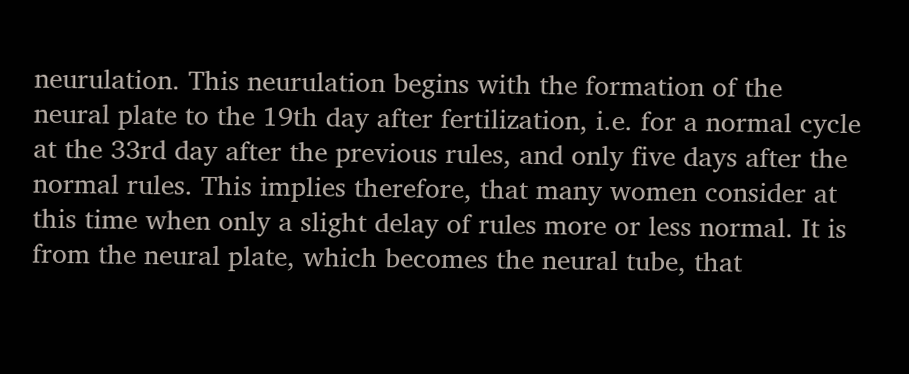neurulation. This neurulation begins with the formation of the neural plate to the 19th day after fertilization, i.e. for a normal cycle at the 33rd day after the previous rules, and only five days after the normal rules. This implies therefore, that many women consider at this time when only a slight delay of rules more or less normal. It is from the neural plate, which becomes the neural tube, that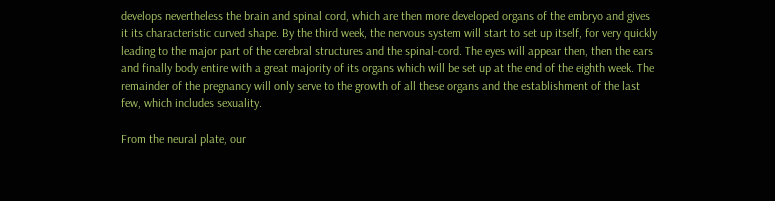develops nevertheless the brain and spinal cord, which are then more developed organs of the embryo and gives it its characteristic curved shape. By the third week, the nervous system will start to set up itself, for very quickly leading to the major part of the cerebral structures and the spinal-cord. The eyes will appear then, then the ears and finally body entire with a great majority of its organs which will be set up at the end of the eighth week. The remainder of the pregnancy will only serve to the growth of all these organs and the establishment of the last few, which includes sexuality.

From the neural plate, our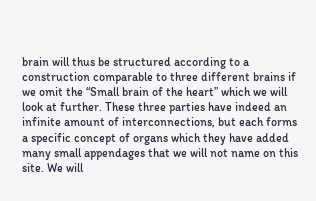brain will thus be structured according to a construction comparable to three different brains if we omit the “Small brain of the heart” which we will look at further. These three parties have indeed an infinite amount of interconnections, but each forms a specific concept of organs which they have added many small appendages that we will not name on this site. We will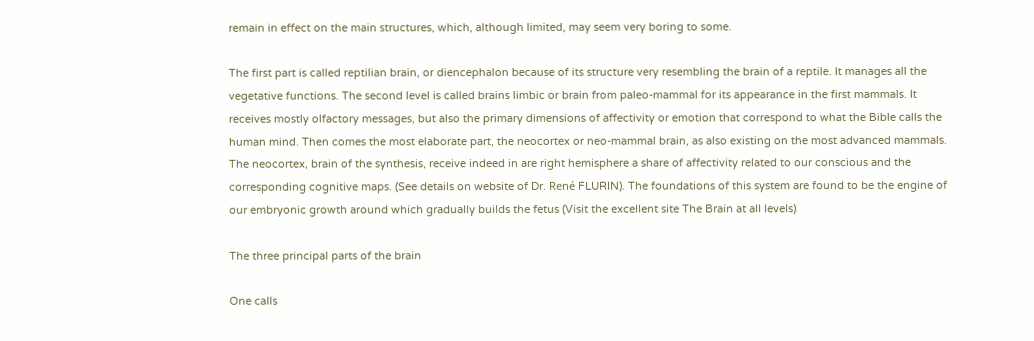remain in effect on the main structures, which, although limited, may seem very boring to some.

The first part is called reptilian brain, or diencephalon because of its structure very resembling the brain of a reptile. It manages all the vegetative functions. The second level is called brains limbic or brain from paleo-mammal for its appearance in the first mammals. It receives mostly olfactory messages, but also the primary dimensions of affectivity or emotion that correspond to what the Bible calls the human mind. Then comes the most elaborate part, the neocortex or neo-mammal brain, as also existing on the most advanced mammals. The neocortex, brain of the synthesis, receive indeed in are right hemisphere a share of affectivity related to our conscious and the corresponding cognitive maps. (See details on website of Dr. René FLURIN). The foundations of this system are found to be the engine of our embryonic growth around which gradually builds the fetus (Visit the excellent site The Brain at all levels)

The three principal parts of the brain

One calls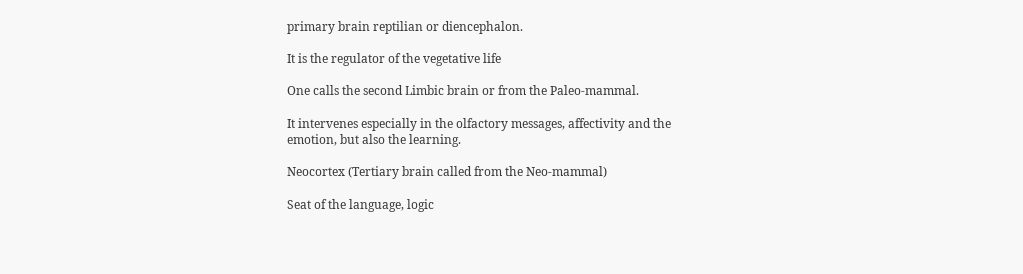primary brain reptilian or diencephalon.

It is the regulator of the vegetative life

One calls the second Limbic brain or from the Paleo-mammal.

It intervenes especially in the olfactory messages, affectivity and the emotion, but also the learning.

Neocortex (Tertiary brain called from the Neo-mammal)

Seat of the language, logic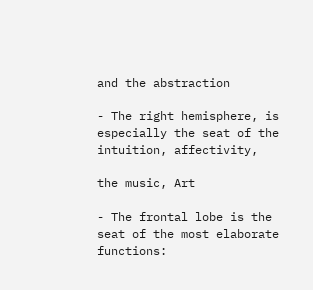and the abstraction

- The right hemisphere, is especially the seat of the intuition, affectivity,

the music, Art

- The frontal lobe is the seat of the most elaborate functions: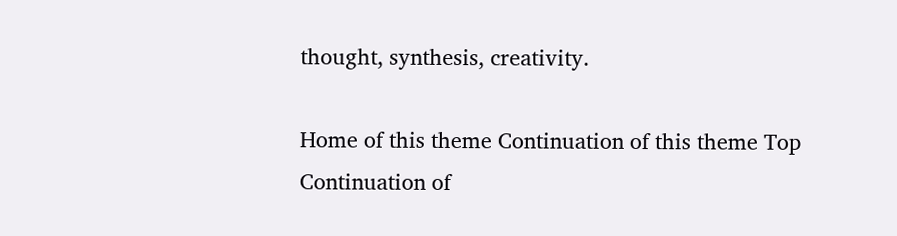thought, synthesis, creativity.

Home of this theme Continuation of this theme Top
Continuation of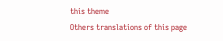this theme
Others translations of this page